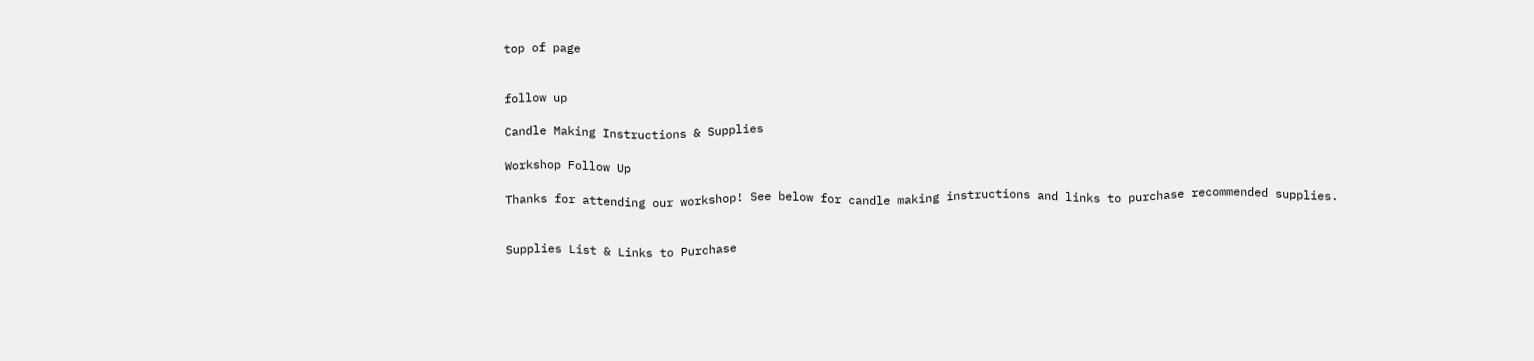top of page


follow up

Candle Making Instructions & Supplies

Workshop Follow Up

Thanks for attending our workshop! See below for candle making instructions and links to purchase recommended supplies.


Supplies List & Links to Purchase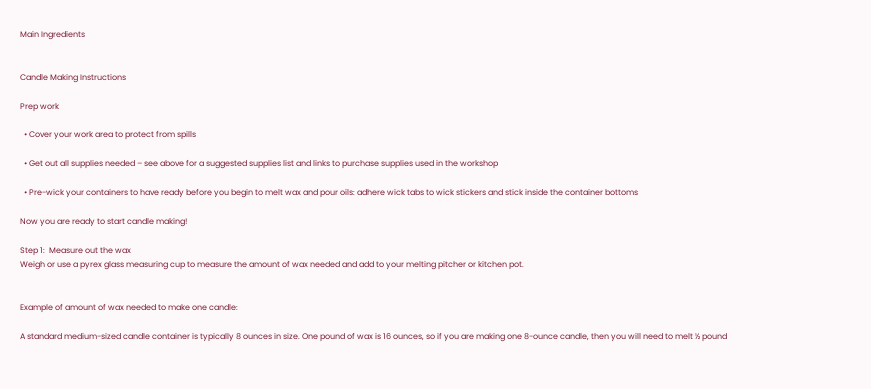Main Ingredients


Candle Making Instructions

Prep work

  • Cover your work area to protect from spills

  • Get out all supplies needed – see above for a suggested supplies list and links to purchase supplies used in the workshop

  • Pre-wick your containers to have ready before you begin to melt wax and pour oils: adhere wick tabs to wick stickers and stick inside the container bottoms

Now you are ready to start candle making!

Step 1:  Measure out the wax
Weigh or use a pyrex glass measuring cup to measure the amount of wax needed and add to your melting pitcher or kitchen pot.


Example of amount of wax needed to make one candle:

A standard medium-sized candle container is typically 8 ounces in size. One pound of wax is 16 ounces, so if you are making one 8-ounce candle, then you will need to melt ½ pound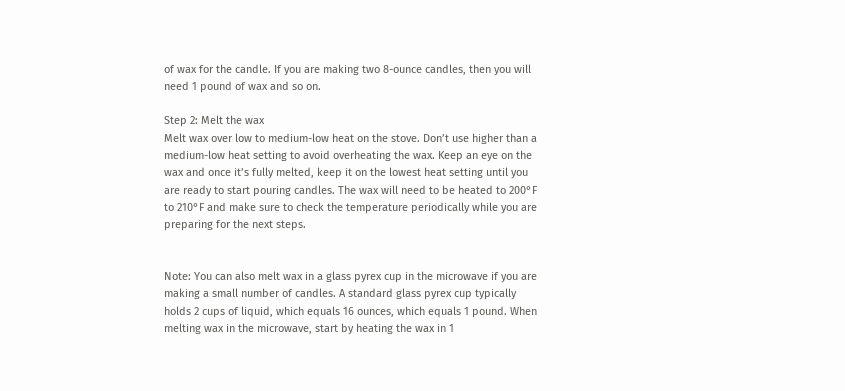of wax for the candle. If you are making two 8-ounce candles, then you will need 1 pound of wax and so on.

Step 2: Melt the wax
Melt wax over low to medium-low heat on the stove. Don’t use higher than a medium-low heat setting to avoid overheating the wax. Keep an eye on the wax and once it’s fully melted, keep it on the lowest heat setting until you are ready to start pouring candles. The wax will need to be heated to 200°F to 210°F and make sure to check the temperature periodically while you are preparing for the next steps.


Note: You can also melt wax in a glass pyrex cup in the microwave if you are making a small number of candles. A standard glass pyrex cup typically holds 2 cups of liquid, which equals 16 ounces, which equals 1 pound. When melting wax in the microwave, start by heating the wax in 1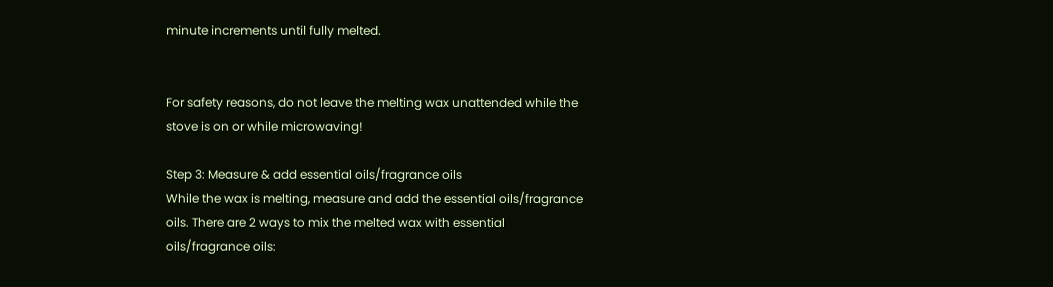minute increments until fully melted.


For safety reasons, do not leave the melting wax unattended while the stove is on or while microwaving!

Step 3: Measure & add essential oils/fragrance oils
While the wax is melting, measure and add the essential oils/fragrance oils. There are 2 ways to mix the melted wax with essential oils/fragrance oils: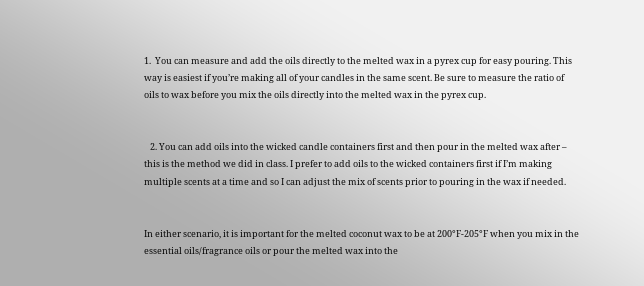1.  You can measure and add the oils directly to the melted wax in a pyrex cup for easy pouring. This way is easiest if you’re making all of your candles in the same scent. Be sure to measure the ratio of oils to wax before you mix the oils directly into the melted wax in the pyrex cup.


   2. You can add oils into the wicked candle containers first and then pour in the melted wax after – this is the method we did in class. I prefer to add oils to the wicked containers first if I’m making multiple scents at a time and so I can adjust the mix of scents prior to pouring in the wax if needed.


In either scenario, it is important for the melted coconut wax to be at 200°F-205°F when you mix in the essential oils/fragrance oils or pour the melted wax into the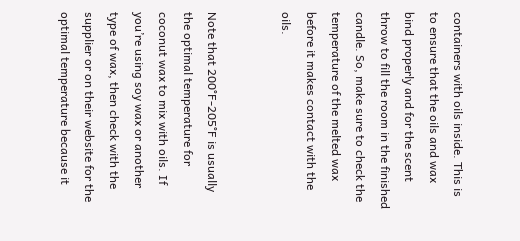containers with oils inside. This is to ensure that the oils and wax bind properly and for the scent throw to fill the room in the finished candle. So, make sure to check the temperature of the melted wax before it makes contact with the oils.


Note that 200°F-205°F is usually the optimal temperature for coconut wax to mix with oils. If you’re using soy wax or another type of wax, then check with the supplier or on their website for the optimal temperature because it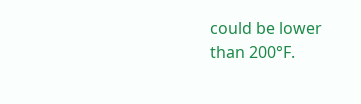could be lower than 200°F.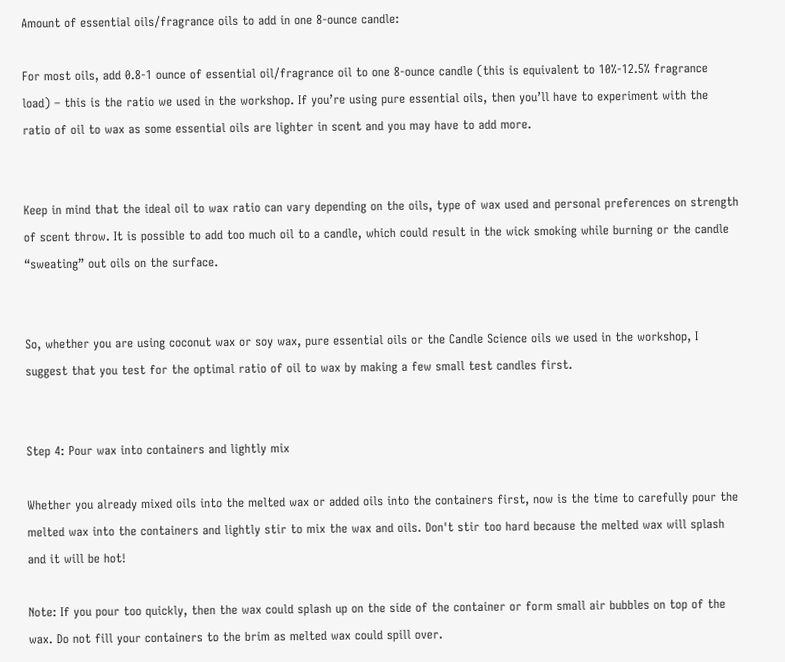Amount of essential oils/fragrance oils to add in one 8-ounce candle:

For most oils, add 0.8-1 ounce of essential oil/fragrance oil to one 8-ounce candle (this is equivalent to 10%-12.5% fragrance load) – this is the ratio we used in the workshop. If you’re using pure essential oils, then you’ll have to experiment with the ratio of oil to wax as some essential oils are lighter in scent and you may have to add more.


Keep in mind that the ideal oil to wax ratio can vary depending on the oils, type of wax used and personal preferences on strength of scent throw. It is possible to add too much oil to a candle, which could result in the wick smoking while burning or the candle “sweating” out oils on the surface.


So, whether you are using coconut wax or soy wax, pure essential oils or the Candle Science oils we used in the workshop, I suggest that you test for the optimal ratio of oil to wax by making a few small test candles first.


Step 4: Pour wax into containers and lightly mix

Whether you already mixed oils into the melted wax or added oils into the containers first, now is the time to carefully pour the melted wax into the containers and lightly stir to mix the wax and oils. Don't stir too hard because the melted wax will splash and it will be hot!

Note: If you pour too quickly, then the wax could splash up on the side of the container or form small air bubbles on top of the wax. Do not fill your containers to the brim as melted wax could spill over.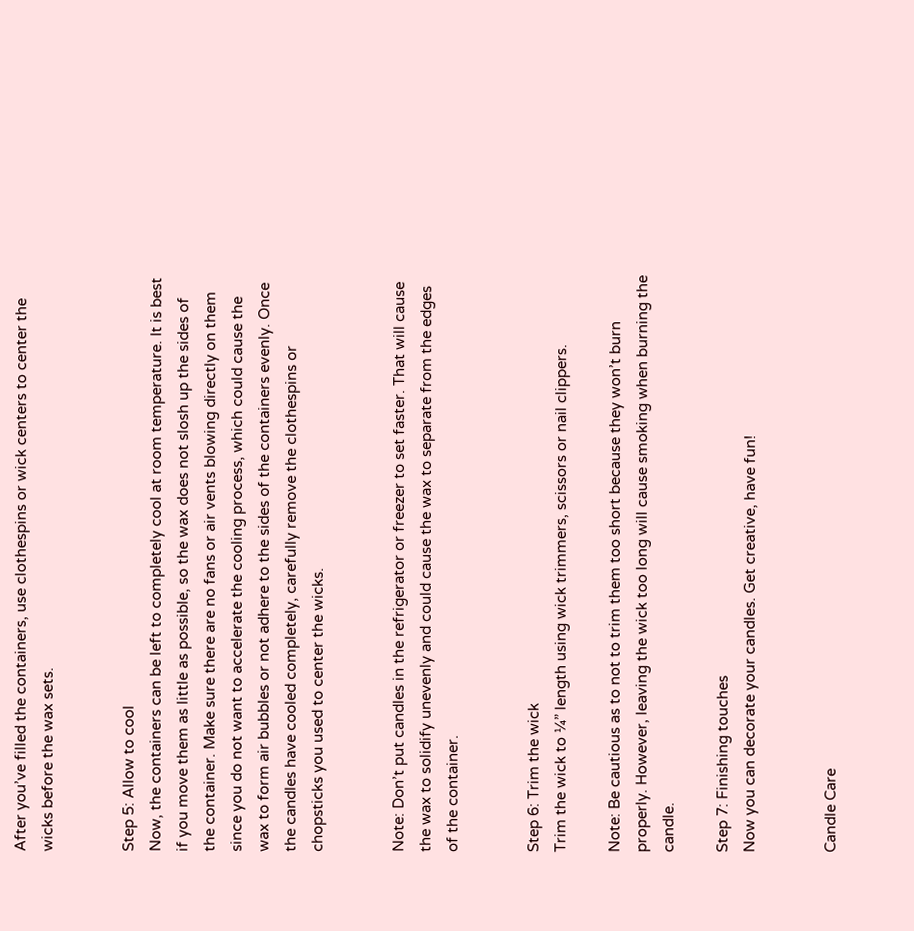After you’ve filled the containers, use clothespins or wick centers to center the wicks before the wax sets.


Step 5: Allow to cool
Now, the containers can be left to completely cool at room temperature. It is best if you move them as little as possible, so the wax does not slosh up the sides of the container. Make sure there are no fans or air vents blowing directly on them since you do not want to accelerate the cooling process, which could cause the wax to form air bubbles or not adhere to the sides of the containers evenly. Once the candles have cooled completely, carefully remove the clothespins or chopsticks you used to center the wicks.


Note: Don’t put candles in the refrigerator or freezer to set faster. That will cause the wax to solidify unevenly and could cause the wax to separate from the edges of the container.


Step 6: Trim the wick
Trim the wick to ¼” length using wick trimmers, scissors or nail clippers.

Note: Be cautious as to not to trim them too short because they won’t burn properly. However, leaving the wick too long will cause smoking when burning the candle.

Step 7: Finishing touches
Now you can decorate your candles. Get creative, have fun!


Candle Care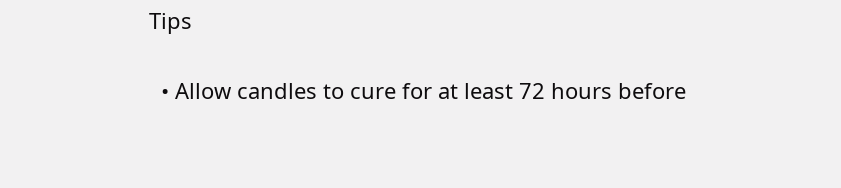Tips

  • Allow candles to cure for at least 72 hours before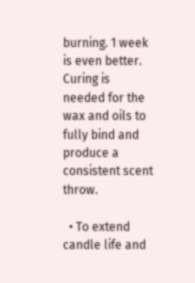burning. 1 week is even better. Curing is needed for the wax and oils to fully bind and produce a consistent scent throw.

  • To extend candle life and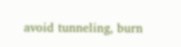avoid tunneling, burn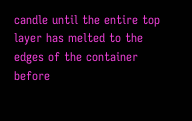candle until the entire top layer has melted to the edges of the container before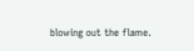blowing out the flame.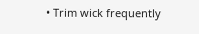• Trim wick frequently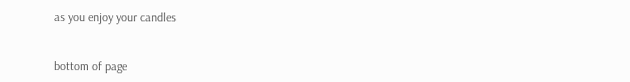as you enjoy your candles


bottom of page